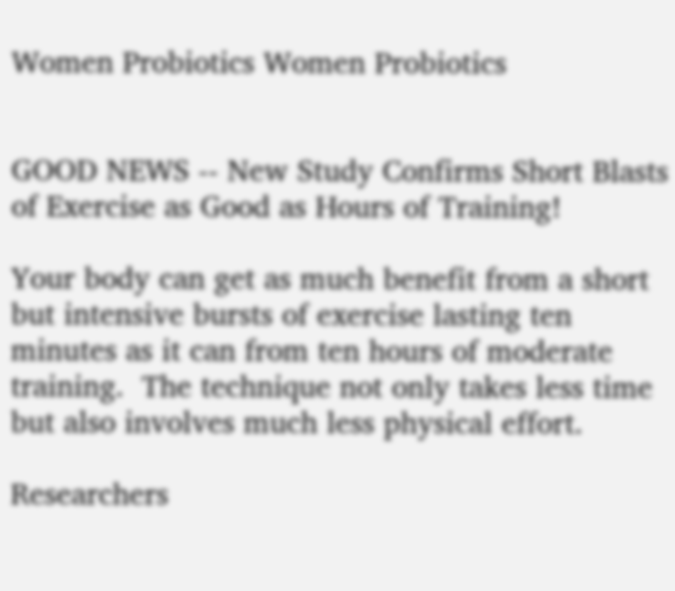Women Probiotics Women Probiotics


GOOD NEWS -- New Study Confirms Short Blasts of Exercise as Good as Hours of Training!

Your body can get as much benefit from a short but intensive bursts of exercise lasting ten minutes as it can from ten hours of moderate training.  The technique not only takes less time but also involves much less physical effort.

Researchers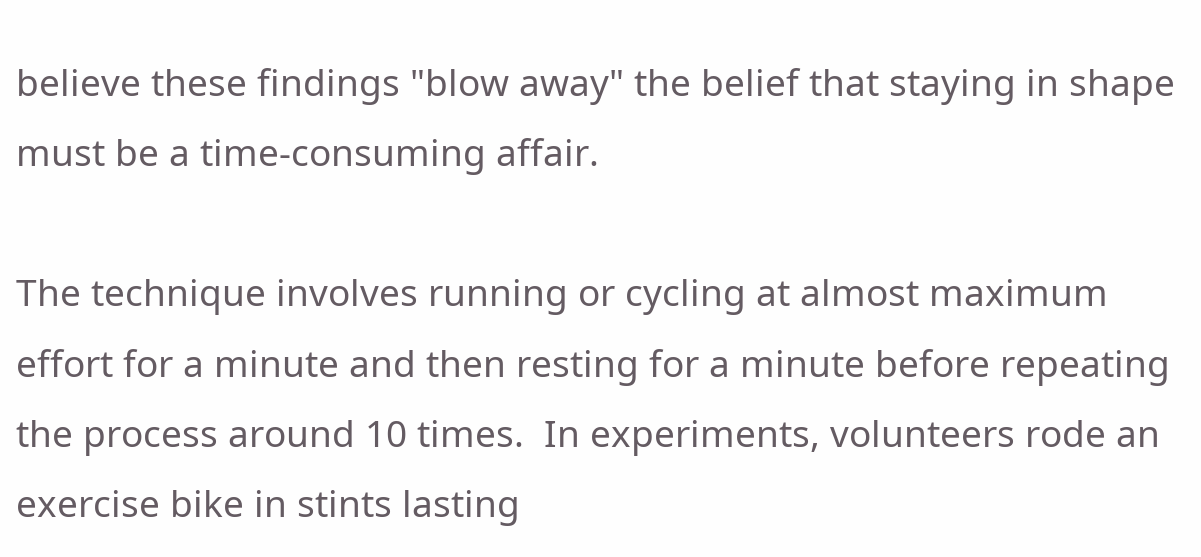believe these findings "blow away" the belief that staying in shape must be a time-consuming affair.

The technique involves running or cycling at almost maximum effort for a minute and then resting for a minute before repeating the process around 10 times.  In experiments, volunteers rode an exercise bike in stints lasting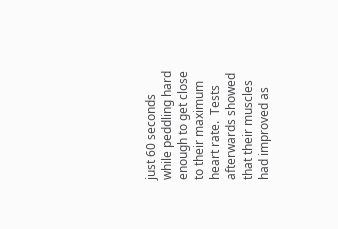just 60 seconds while peddling hard enough to get close to their maximum heart rate.  Tests afterwards showed that their muscles had improved as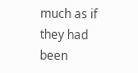much as if they had been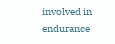involved in endurance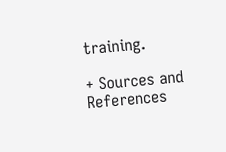training.

+ Sources and References